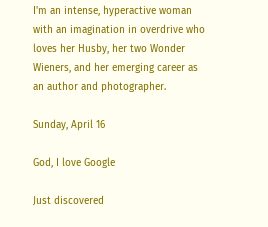I'm an intense, hyperactive woman with an imagination in overdrive who loves her Husby, her two Wonder Wieners, and her emerging career as an author and photographer.

Sunday, April 16

God, I love Google

Just discovered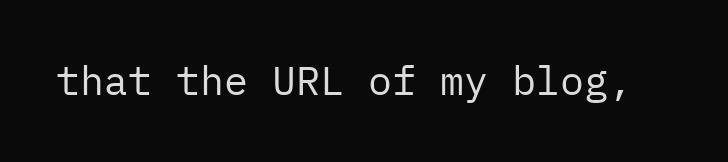that the URL of my blog,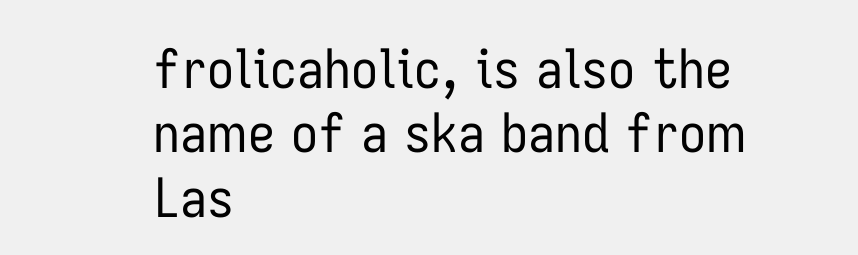frolicaholic, is also the name of a ska band from Las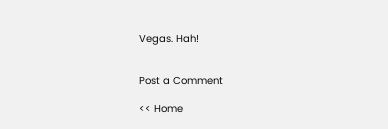Vegas. Hah!


Post a Comment

<< Home